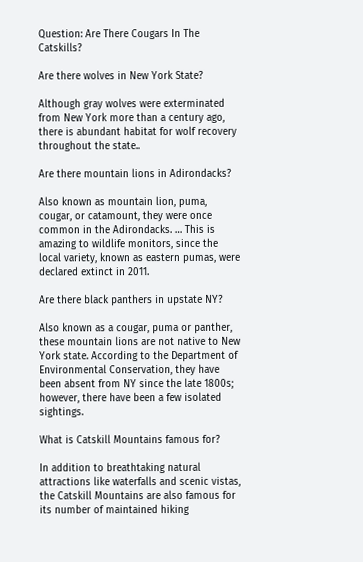Question: Are There Cougars In The Catskills?

Are there wolves in New York State?

Although gray wolves were exterminated from New York more than a century ago, there is abundant habitat for wolf recovery throughout the state..

Are there mountain lions in Adirondacks?

Also known as mountain lion, puma, cougar, or catamount, they were once common in the Adirondacks. … This is amazing to wildlife monitors, since the local variety, known as eastern pumas, were declared extinct in 2011.

Are there black panthers in upstate NY?

Also known as a cougar, puma or panther, these mountain lions are not native to New York state. According to the Department of Environmental Conservation, they have been absent from NY since the late 1800s; however, there have been a few isolated sightings.

What is Catskill Mountains famous for?

In addition to breathtaking natural attractions like waterfalls and scenic vistas, the Catskill Mountains are also famous for its number of maintained hiking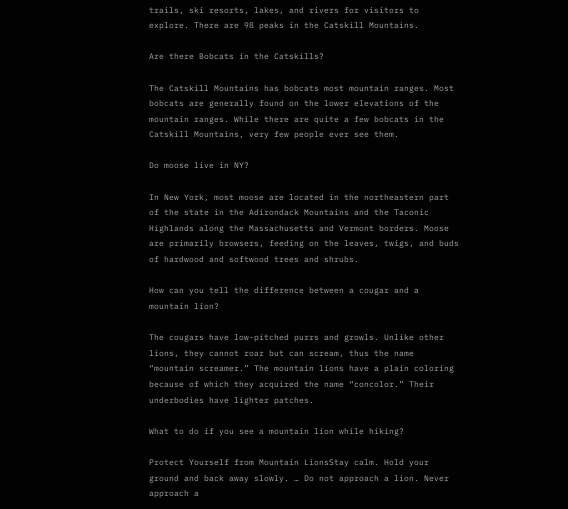trails, ski resorts, lakes, and rivers for visitors to explore. There are 98 peaks in the Catskill Mountains.

Are there Bobcats in the Catskills?

The Catskill Mountains has bobcats most mountain ranges. Most bobcats are generally found on the lower elevations of the mountain ranges. While there are quite a few bobcats in the Catskill Mountains, very few people ever see them.

Do moose live in NY?

In New York, most moose are located in the northeastern part of the state in the Adirondack Mountains and the Taconic Highlands along the Massachusetts and Vermont borders. Moose are primarily browsers, feeding on the leaves, twigs, and buds of hardwood and softwood trees and shrubs.

How can you tell the difference between a cougar and a mountain lion?

The cougars have low-pitched purrs and growls. Unlike other lions, they cannot roar but can scream, thus the name “mountain screamer.” The mountain lions have a plain coloring because of which they acquired the name “concolor.” Their underbodies have lighter patches.

What to do if you see a mountain lion while hiking?

Protect Yourself from Mountain LionsStay calm. Hold your ground and back away slowly. … Do not approach a lion. Never approach a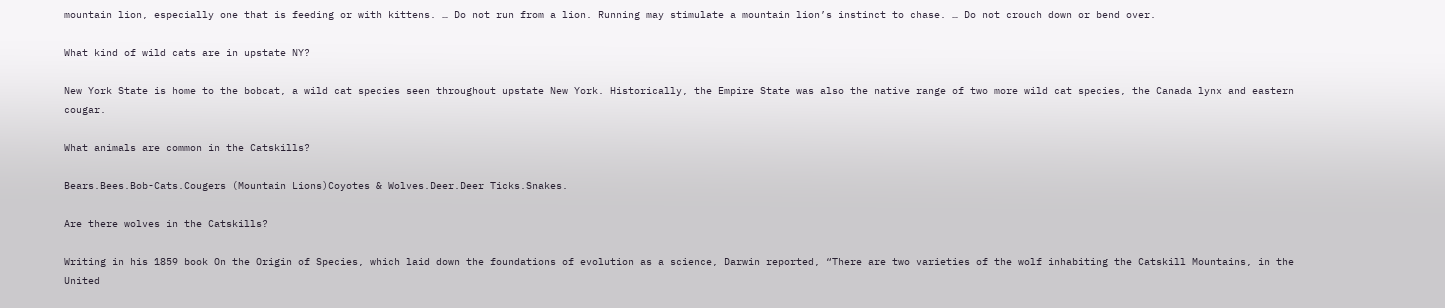mountain lion, especially one that is feeding or with kittens. … Do not run from a lion. Running may stimulate a mountain lion’s instinct to chase. … Do not crouch down or bend over.

What kind of wild cats are in upstate NY?

New York State is home to the bobcat, a wild cat species seen throughout upstate New York. Historically, the Empire State was also the native range of two more wild cat species, the Canada lynx and eastern cougar.

What animals are common in the Catskills?

Bears.Bees.Bob-Cats.Cougers (Mountain Lions)Coyotes & Wolves.Deer.Deer Ticks.Snakes.

Are there wolves in the Catskills?

Writing in his 1859 book On the Origin of Species, which laid down the foundations of evolution as a science, Darwin reported, “There are two varieties of the wolf inhabiting the Catskill Mountains, in the United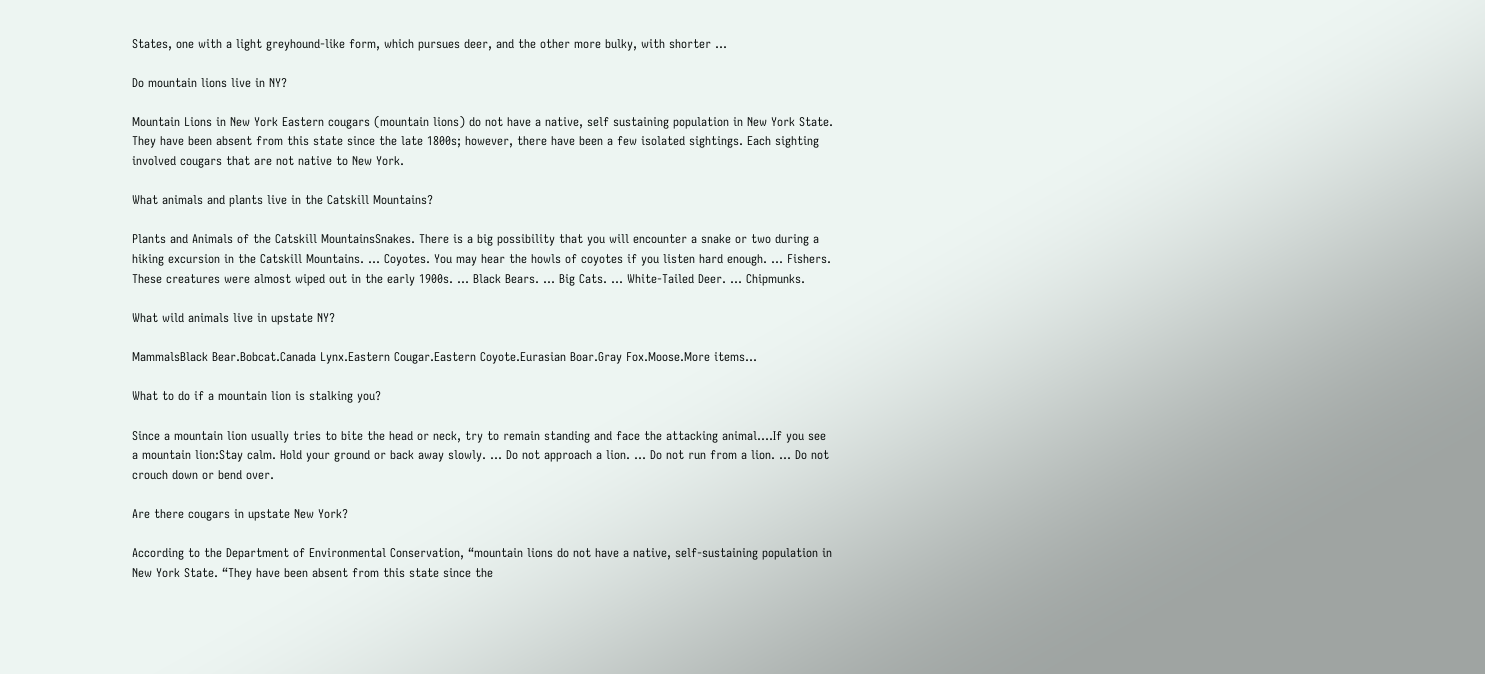States, one with a light greyhound-like form, which pursues deer, and the other more bulky, with shorter …

Do mountain lions live in NY?

Mountain Lions in New York Eastern cougars (mountain lions) do not have a native, self sustaining population in New York State. They have been absent from this state since the late 1800s; however, there have been a few isolated sightings. Each sighting involved cougars that are not native to New York.

What animals and plants live in the Catskill Mountains?

Plants and Animals of the Catskill MountainsSnakes. There is a big possibility that you will encounter a snake or two during a hiking excursion in the Catskill Mountains. … Coyotes. You may hear the howls of coyotes if you listen hard enough. … Fishers. These creatures were almost wiped out in the early 1900s. … Black Bears. … Big Cats. … White-Tailed Deer. … Chipmunks.

What wild animals live in upstate NY?

MammalsBlack Bear.Bobcat.Canada Lynx.Eastern Cougar.Eastern Coyote.Eurasian Boar.Gray Fox.Moose.More items…

What to do if a mountain lion is stalking you?

Since a mountain lion usually tries to bite the head or neck, try to remain standing and face the attacking animal….If you see a mountain lion:Stay calm. Hold your ground or back away slowly. … Do not approach a lion. … Do not run from a lion. … Do not crouch down or bend over.

Are there cougars in upstate New York?

According to the Department of Environmental Conservation, “mountain lions do not have a native, self-sustaining population in New York State. “They have been absent from this state since the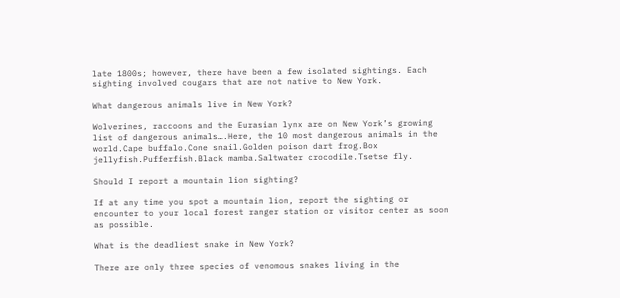late 1800s; however, there have been a few isolated sightings. Each sighting involved cougars that are not native to New York.

What dangerous animals live in New York?

Wolverines, raccoons and the Eurasian lynx are on New York’s growing list of dangerous animals….Here, the 10 most dangerous animals in the world.Cape buffalo.Cone snail.Golden poison dart frog.Box jellyfish.Pufferfish.Black mamba.Saltwater crocodile.Tsetse fly.

Should I report a mountain lion sighting?

If at any time you spot a mountain lion, report the sighting or encounter to your local forest ranger station or visitor center as soon as possible.

What is the deadliest snake in New York?

There are only three species of venomous snakes living in the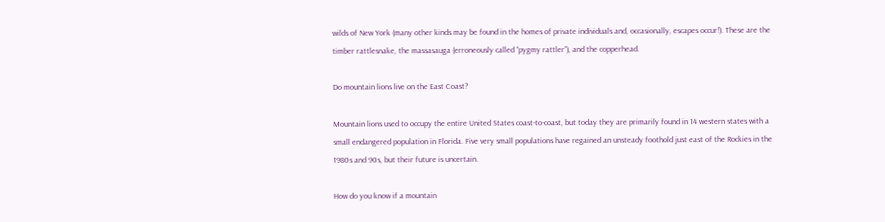wilds of New York (many other kinds may be found in the homes of private individuals and, occasionally, escapes occur!). These are the timber rattlesnake, the massasauga (erroneously called “pygmy rattler”), and the copperhead.

Do mountain lions live on the East Coast?

Mountain lions used to occupy the entire United States coast-to-coast, but today they are primarily found in 14 western states with a small endangered population in Florida. Five very small populations have regained an unsteady foothold just east of the Rockies in the 1980s and 90s, but their future is uncertain.

How do you know if a mountain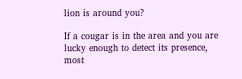lion is around you?

If a cougar is in the area and you are lucky enough to detect its presence, most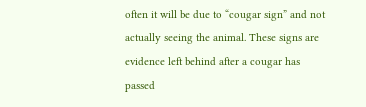often it will be due to “cougar sign” and not actually seeing the animal. These signs are evidence left behind after a cougar has passed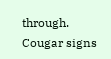through. Cougar signs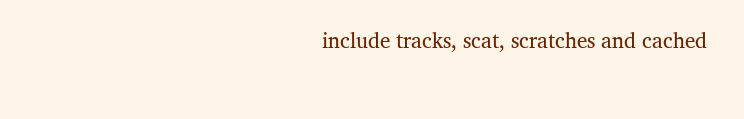include tracks, scat, scratches and cached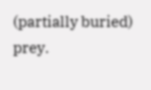(partially buried) prey.